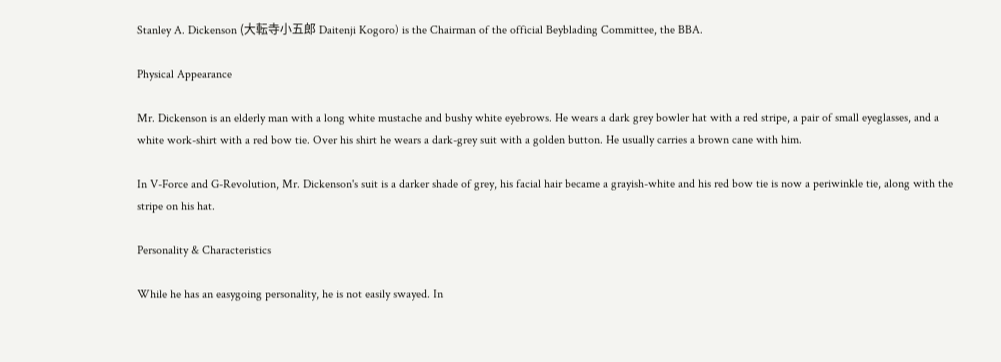Stanley A. Dickenson (大転寺小五郎 Daitenji Kogoro) is the Chairman of the official Beyblading Committee, the BBA.

Physical Appearance

Mr. Dickenson is an elderly man with a long white mustache and bushy white eyebrows. He wears a dark grey bowler hat with a red stripe, a pair of small eyeglasses, and a white work-shirt with a red bow tie. Over his shirt he wears a dark-grey suit with a golden button. He usually carries a brown cane with him.

In V-Force and G-Revolution, Mr. Dickenson's suit is a darker shade of grey, his facial hair became a grayish-white and his red bow tie is now a periwinkle tie, along with the stripe on his hat.

Personality & Characteristics

While he has an easygoing personality, he is not easily swayed. In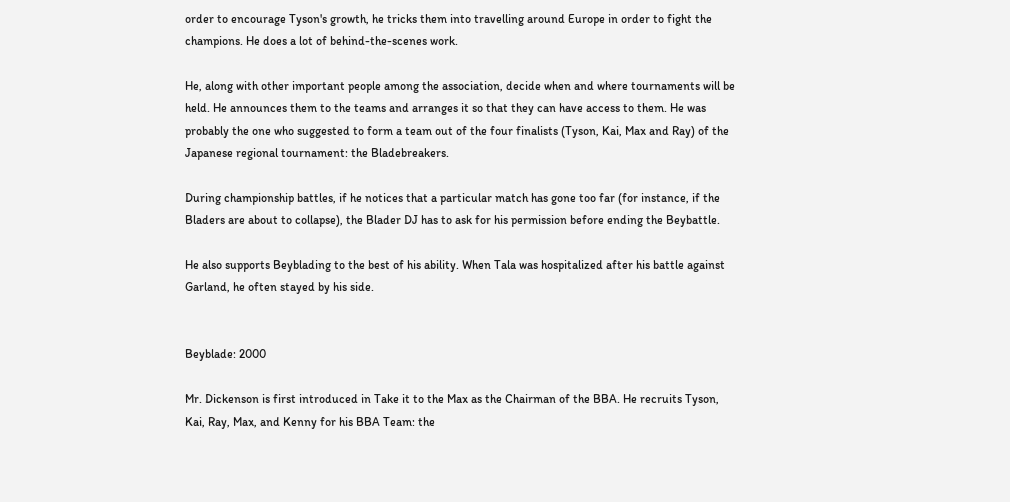order to encourage Tyson's growth, he tricks them into travelling around Europe in order to fight the champions. He does a lot of behind-the-scenes work.

He, along with other important people among the association, decide when and where tournaments will be held. He announces them to the teams and arranges it so that they can have access to them. He was probably the one who suggested to form a team out of the four finalists (Tyson, Kai, Max and Ray) of the Japanese regional tournament: the Bladebreakers.

During championship battles, if he notices that a particular match has gone too far (for instance, if the Bladers are about to collapse), the Blader DJ has to ask for his permission before ending the Beybattle.

He also supports Beyblading to the best of his ability. When Tala was hospitalized after his battle against Garland, he often stayed by his side.


Beyblade: 2000

Mr. Dickenson is first introduced in Take it to the Max as the Chairman of the BBA. He recruits Tyson, Kai, Ray, Max, and Kenny for his BBA Team: the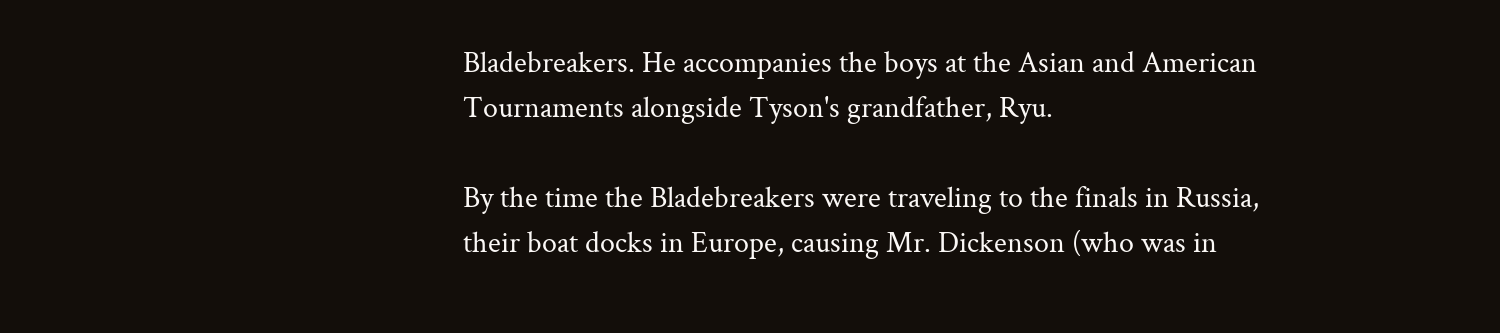Bladebreakers. He accompanies the boys at the Asian and American Tournaments alongside Tyson's grandfather, Ryu.

By the time the Bladebreakers were traveling to the finals in Russia, their boat docks in Europe, causing Mr. Dickenson (who was in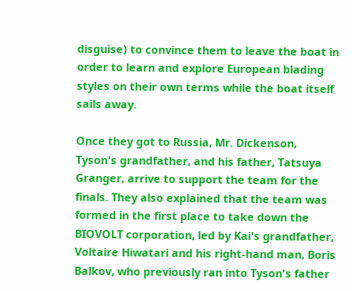disguise) to convince them to leave the boat in order to learn and explore European blading styles on their own terms while the boat itself sails away.

Once they got to Russia, Mr. Dickenson, Tyson's grandfather, and his father, Tatsuya Granger, arrive to support the team for the finals. They also explained that the team was formed in the first place to take down the BIOVOLT corporation, led by Kai's grandfather, Voltaire Hiwatari and his right-hand man, Boris Balkov, who previously ran into Tyson's father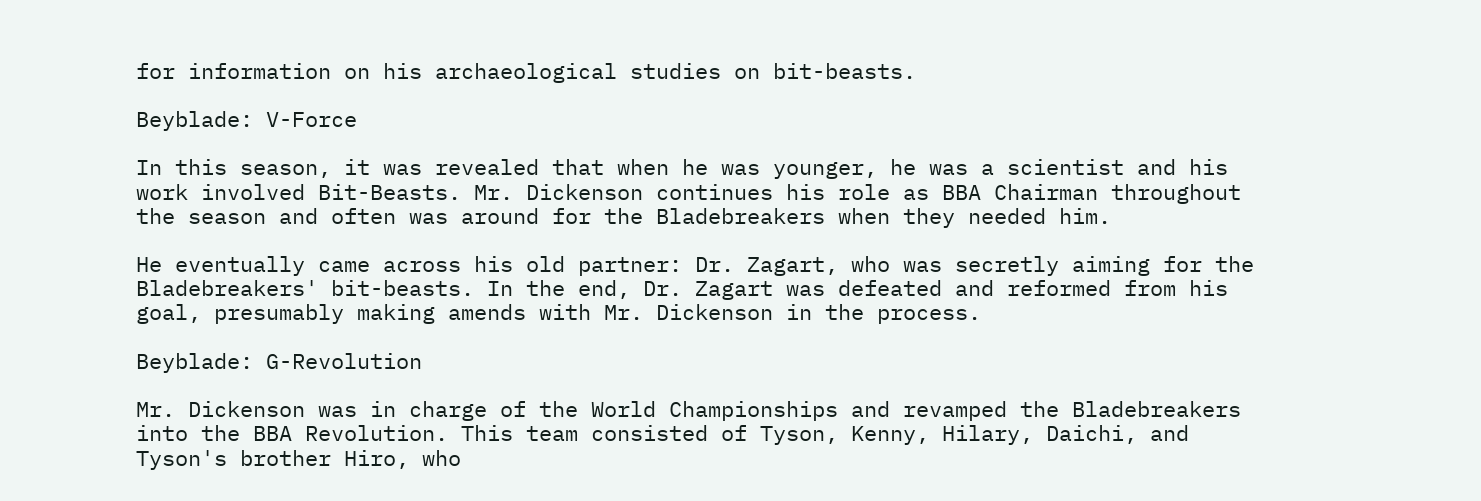for information on his archaeological studies on bit-beasts.

Beyblade: V-Force

In this season, it was revealed that when he was younger, he was a scientist and his work involved Bit-Beasts. Mr. Dickenson continues his role as BBA Chairman throughout the season and often was around for the Bladebreakers when they needed him.

He eventually came across his old partner: Dr. Zagart, who was secretly aiming for the Bladebreakers' bit-beasts. In the end, Dr. Zagart was defeated and reformed from his goal, presumably making amends with Mr. Dickenson in the process.

Beyblade: G-Revolution

Mr. Dickenson was in charge of the World Championships and revamped the Bladebreakers into the BBA Revolution. This team consisted of Tyson, Kenny, Hilary, Daichi, and Tyson's brother Hiro, who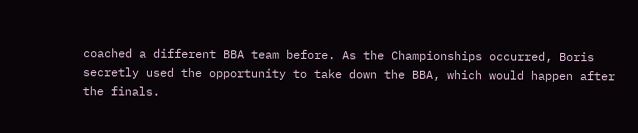coached a different BBA team before. As the Championships occurred, Boris secretly used the opportunity to take down the BBA, which would happen after the finals.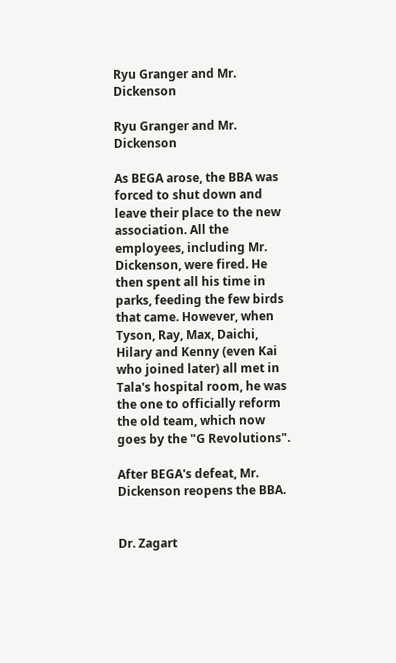Ryu Granger and Mr. Dickenson

Ryu Granger and Mr. Dickenson

As BEGA arose, the BBA was forced to shut down and leave their place to the new association. All the employees, including Mr. Dickenson, were fired. He then spent all his time in parks, feeding the few birds that came. However, when Tyson, Ray, Max, Daichi, Hilary and Kenny (even Kai who joined later) all met in Tala's hospital room, he was the one to officially reform the old team, which now goes by the "G Revolutions".

After BEGA's defeat, Mr. Dickenson reopens the BBA.


Dr. Zagart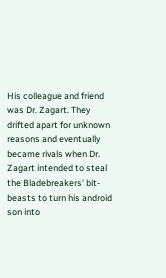His colleague and friend was Dr. Zagart. They drifted apart for unknown reasons and eventually became rivals when Dr. Zagart intended to steal the Bladebreakers' bit-beasts to turn his android son into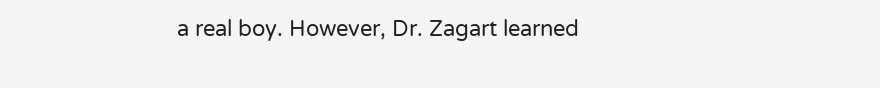a real boy. However, Dr. Zagart learned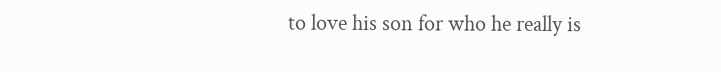to love his son for who he really is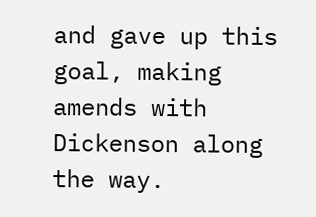and gave up this goal, making amends with Dickenson along the way.